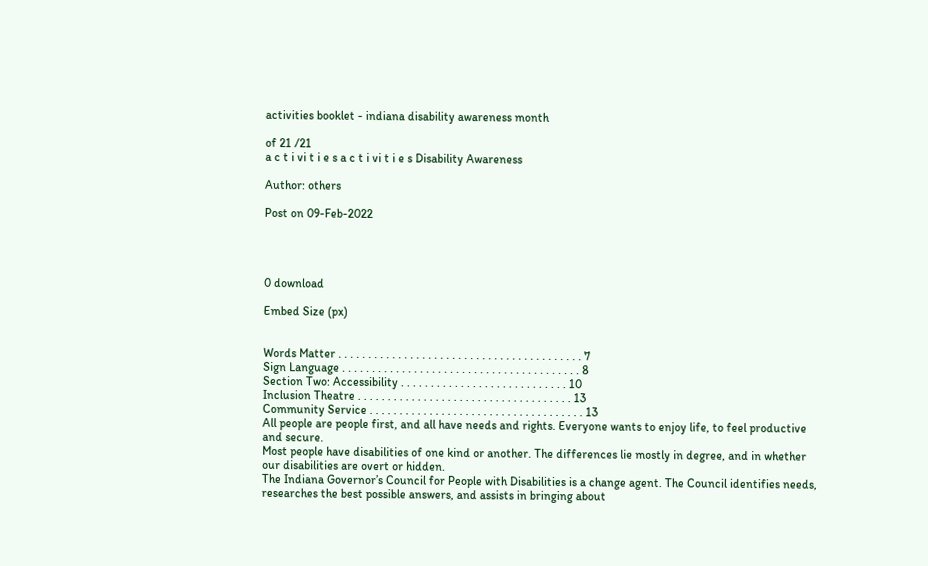activities booklet - indiana disability awareness month

of 21 /21
a c t i vi t i e s a c t i vi t i e s Disability Awareness

Author: others

Post on 09-Feb-2022




0 download

Embed Size (px)


Words Matter . . . . . . . . . . . . . . . . . . . . . . . . . . . . . . . . . . . . . . . . . 7
Sign Language . . . . . . . . . . . . . . . . . . . . . . . . . . . . . . . . . . . . . . . . 8
Section Two: Accessibility . . . . . . . . . . . . . . . . . . . . . . . . . . . . 10
Inclusion Theatre . . . . . . . . . . . . . . . . . . . . . . . . . . . . . . . . . . . . 13
Community Service . . . . . . . . . . . . . . . . . . . . . . . . . . . . . . . . . . . . 13
All people are people first, and all have needs and rights. Everyone wants to enjoy life, to feel productive and secure.
Most people have disabilities of one kind or another. The differences lie mostly in degree, and in whether our disabilities are overt or hidden.
The Indiana Governor’s Council for People with Disabilities is a change agent. The Council identifies needs, researches the best possible answers, and assists in bringing about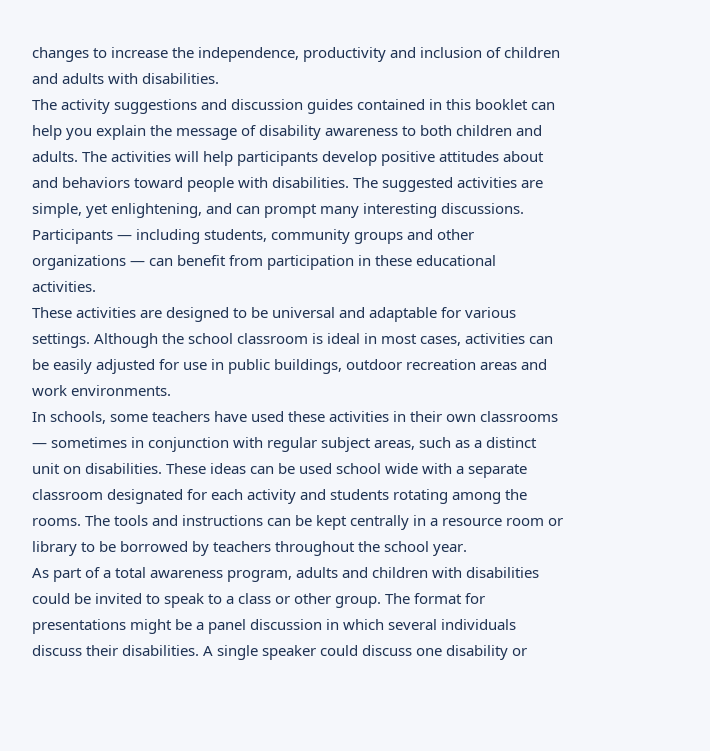changes to increase the independence, productivity and inclusion of children and adults with disabilities.
The activity suggestions and discussion guides contained in this booklet can help you explain the message of disability awareness to both children and adults. The activities will help participants develop positive attitudes about and behaviors toward people with disabilities. The suggested activities are simple, yet enlightening, and can prompt many interesting discussions. Participants — including students, community groups and other organizations — can benefit from participation in these educational activities.
These activities are designed to be universal and adaptable for various settings. Although the school classroom is ideal in most cases, activities can be easily adjusted for use in public buildings, outdoor recreation areas and work environments.
In schools, some teachers have used these activities in their own classrooms — sometimes in conjunction with regular subject areas, such as a distinct unit on disabilities. These ideas can be used school wide with a separate classroom designated for each activity and students rotating among the rooms. The tools and instructions can be kept centrally in a resource room or library to be borrowed by teachers throughout the school year.
As part of a total awareness program, adults and children with disabilities could be invited to speak to a class or other group. The format for presentations might be a panel discussion in which several individuals discuss their disabilities. A single speaker could discuss one disability or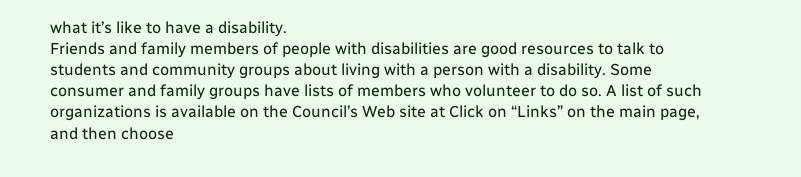what it’s like to have a disability.
Friends and family members of people with disabilities are good resources to talk to students and community groups about living with a person with a disability. Some consumer and family groups have lists of members who volunteer to do so. A list of such organizations is available on the Council’s Web site at Click on “Links” on the main page, and then choose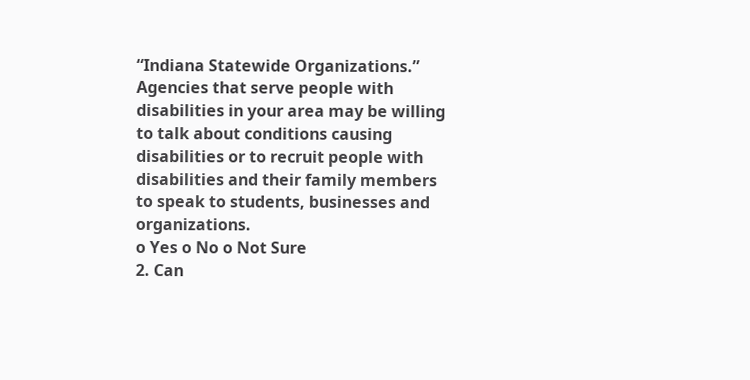“Indiana Statewide Organizations.” Agencies that serve people with disabilities in your area may be willing to talk about conditions causing disabilities or to recruit people with disabilities and their family members to speak to students, businesses and organizations.
o Yes o No o Not Sure
2. Can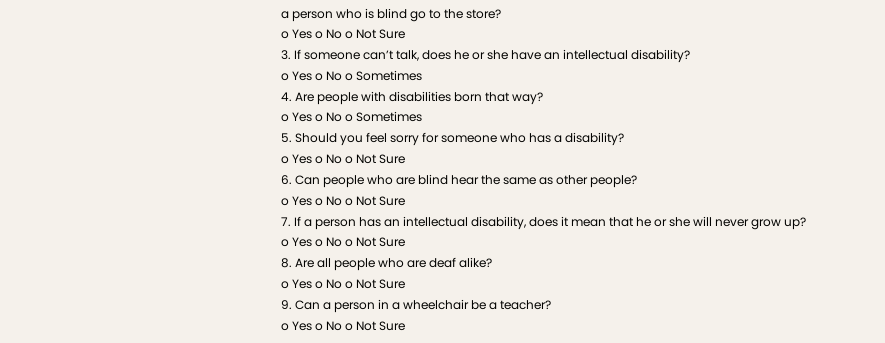a person who is blind go to the store?
o Yes o No o Not Sure
3. If someone can’t talk, does he or she have an intellectual disability?
o Yes o No o Sometimes
4. Are people with disabilities born that way?
o Yes o No o Sometimes
5. Should you feel sorry for someone who has a disability?
o Yes o No o Not Sure
6. Can people who are blind hear the same as other people?
o Yes o No o Not Sure
7. If a person has an intellectual disability, does it mean that he or she will never grow up?
o Yes o No o Not Sure
8. Are all people who are deaf alike?
o Yes o No o Not Sure
9. Can a person in a wheelchair be a teacher?
o Yes o No o Not Sure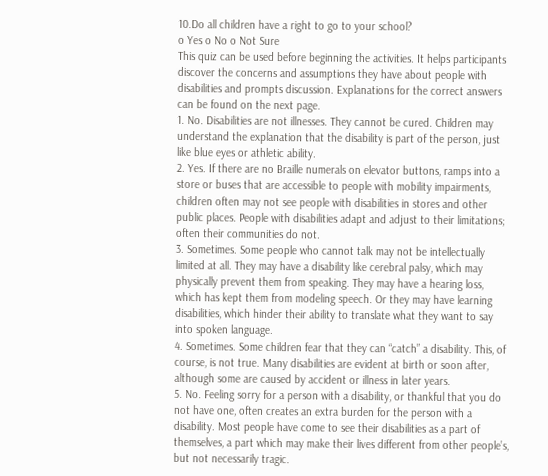10.Do all children have a right to go to your school?
o Yes o No o Not Sure
This quiz can be used before beginning the activities. It helps participants discover the concerns and assumptions they have about people with disabilities and prompts discussion. Explanations for the correct answers can be found on the next page.
1. No. Disabilities are not illnesses. They cannot be cured. Children may understand the explanation that the disability is part of the person, just like blue eyes or athletic ability.
2. Yes. If there are no Braille numerals on elevator buttons, ramps into a store or buses that are accessible to people with mobility impairments, children often may not see people with disabilities in stores and other public places. People with disabilities adapt and adjust to their limitations; often their communities do not.
3. Sometimes. Some people who cannot talk may not be intellectually limited at all. They may have a disability like cerebral palsy, which may physically prevent them from speaking. They may have a hearing loss, which has kept them from modeling speech. Or they may have learning disabilities, which hinder their ability to translate what they want to say into spoken language.
4. Sometimes. Some children fear that they can “catch” a disability. This, of course, is not true. Many disabilities are evident at birth or soon after, although some are caused by accident or illness in later years.
5. No. Feeling sorry for a person with a disability, or thankful that you do not have one, often creates an extra burden for the person with a disability. Most people have come to see their disabilities as a part of themselves, a part which may make their lives different from other people’s, but not necessarily tragic.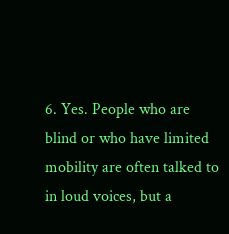6. Yes. People who are blind or who have limited mobility are often talked to in loud voices, but a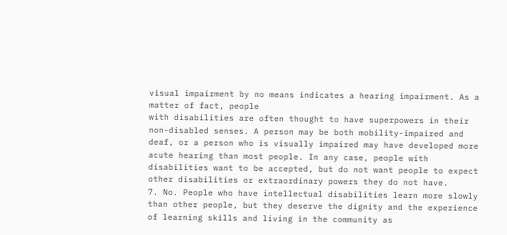visual impairment by no means indicates a hearing impairment. As a matter of fact, people
with disabilities are often thought to have superpowers in their non-disabled senses. A person may be both mobility-impaired and deaf, or a person who is visually impaired may have developed more acute hearing than most people. In any case, people with disabilities want to be accepted, but do not want people to expect other disabilities or extraordinary powers they do not have.
7. No. People who have intellectual disabilities learn more slowly than other people, but they deserve the dignity and the experience of learning skills and living in the community as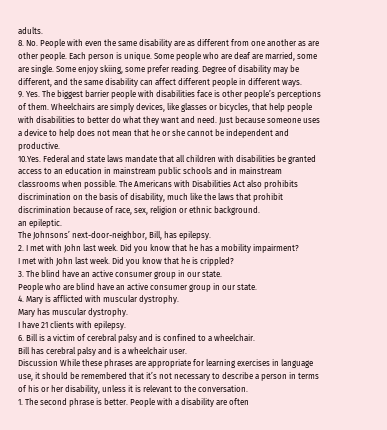adults.
8. No. People with even the same disability are as different from one another as are other people. Each person is unique. Some people who are deaf are married, some are single. Some enjoy skiing, some prefer reading. Degree of disability may be different, and the same disability can affect different people in different ways.
9. Yes. The biggest barrier people with disabilities face is other people’s perceptions of them. Wheelchairs are simply devices, like glasses or bicycles, that help people with disabilities to better do what they want and need. Just because someone uses a device to help does not mean that he or she cannot be independent and productive.
10.Yes. Federal and state laws mandate that all children with disabilities be granted access to an education in mainstream public schools and in mainstream classrooms when possible. The Americans with Disabilities Act also prohibits discrimination on the basis of disability, much like the laws that prohibit discrimination because of race, sex, religion or ethnic background.
an epileptic.
The Johnsons’ next-door-neighbor, Bill, has epilepsy.
2. I met with John last week. Did you know that he has a mobility impairment?
I met with John last week. Did you know that he is crippled?
3. The blind have an active consumer group in our state.
People who are blind have an active consumer group in our state.
4. Mary is afflicted with muscular dystrophy.
Mary has muscular dystrophy.
I have 21 clients with epilepsy.
6. Bill is a victim of cerebral palsy and is confined to a wheelchair.
Bill has cerebral palsy and is a wheelchair user.
Discussion While these phrases are appropriate for learning exercises in language use, it should be remembered that it’s not necessary to describe a person in terms of his or her disability, unless it is relevant to the conversation.
1. The second phrase is better. People with a disability are often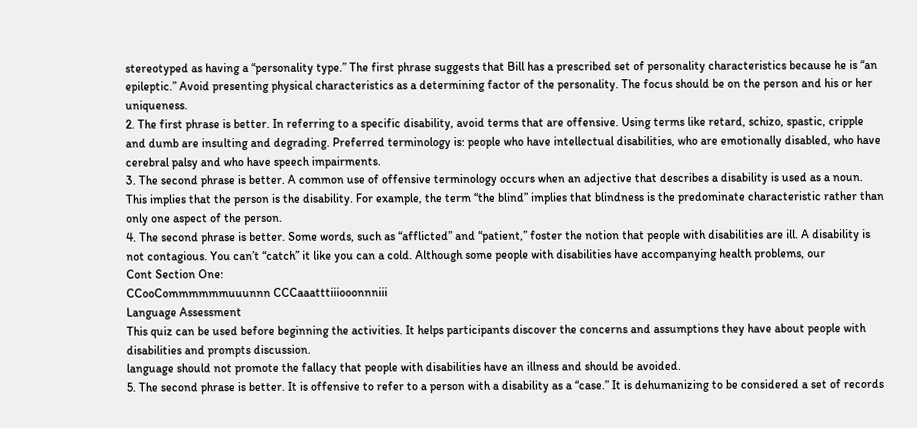stereotyped as having a “personality type.” The first phrase suggests that Bill has a prescribed set of personality characteristics because he is “an epileptic.” Avoid presenting physical characteristics as a determining factor of the personality. The focus should be on the person and his or her uniqueness.
2. The first phrase is better. In referring to a specific disability, avoid terms that are offensive. Using terms like retard, schizo, spastic, cripple and dumb are insulting and degrading. Preferred terminology is: people who have intellectual disabilities, who are emotionally disabled, who have cerebral palsy and who have speech impairments.
3. The second phrase is better. A common use of offensive terminology occurs when an adjective that describes a disability is used as a noun. This implies that the person is the disability. For example, the term “the blind” implies that blindness is the predominate characteristic rather than only one aspect of the person.
4. The second phrase is better. Some words, such as “afflicted” and “patient,” foster the notion that people with disabilities are ill. A disability is not contagious. You can’t “catch” it like you can a cold. Although some people with disabilities have accompanying health problems, our
Cont Section One:
CCooCommmmmmuuunnn CCCaaatttiiiooonnniii
Language Assessment
This quiz can be used before beginning the activities. It helps participants discover the concerns and assumptions they have about people with disabilities and prompts discussion.
language should not promote the fallacy that people with disabilities have an illness and should be avoided.
5. The second phrase is better. It is offensive to refer to a person with a disability as a “case.” It is dehumanizing to be considered a set of records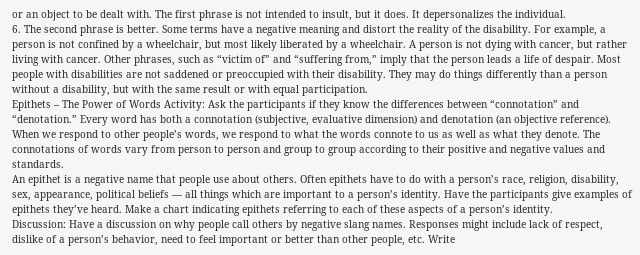or an object to be dealt with. The first phrase is not intended to insult, but it does. It depersonalizes the individual.
6. The second phrase is better. Some terms have a negative meaning and distort the reality of the disability. For example, a person is not confined by a wheelchair, but most likely liberated by a wheelchair. A person is not dying with cancer, but rather living with cancer. Other phrases, such as “victim of” and “suffering from,” imply that the person leads a life of despair. Most people with disabilities are not saddened or preoccupied with their disability. They may do things differently than a person without a disability, but with the same result or with equal participation.
Epithets – The Power of Words Activity: Ask the participants if they know the differences between “connotation” and “denotation.” Every word has both a connotation (subjective, evaluative dimension) and denotation (an objective reference). When we respond to other people’s words, we respond to what the words connote to us as well as what they denote. The connotations of words vary from person to person and group to group according to their positive and negative values and standards.
An epithet is a negative name that people use about others. Often epithets have to do with a person’s race, religion, disability, sex, appearance, political beliefs — all things which are important to a person’s identity. Have the participants give examples of epithets they’ve heard. Make a chart indicating epithets referring to each of these aspects of a person’s identity.
Discussion: Have a discussion on why people call others by negative slang names. Responses might include lack of respect, dislike of a person’s behavior, need to feel important or better than other people, etc. Write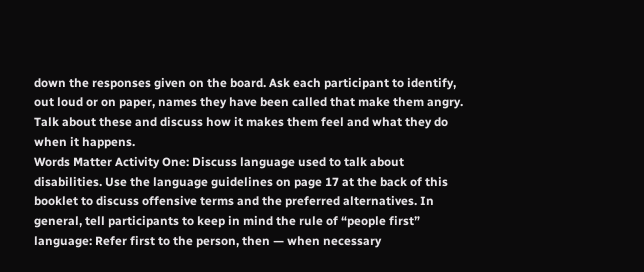down the responses given on the board. Ask each participant to identify, out loud or on paper, names they have been called that make them angry. Talk about these and discuss how it makes them feel and what they do when it happens.
Words Matter Activity One: Discuss language used to talk about disabilities. Use the language guidelines on page 17 at the back of this booklet to discuss offensive terms and the preferred alternatives. In general, tell participants to keep in mind the rule of “people first” language: Refer first to the person, then — when necessary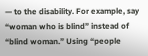— to the disability. For example, say “woman who is blind” instead of “blind woman.” Using “people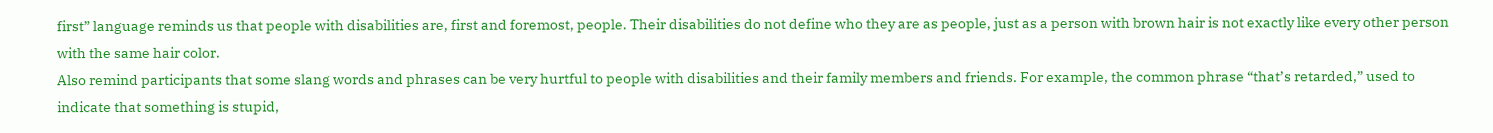first” language reminds us that people with disabilities are, first and foremost, people. Their disabilities do not define who they are as people, just as a person with brown hair is not exactly like every other person with the same hair color.
Also remind participants that some slang words and phrases can be very hurtful to people with disabilities and their family members and friends. For example, the common phrase “that’s retarded,” used to indicate that something is stupid,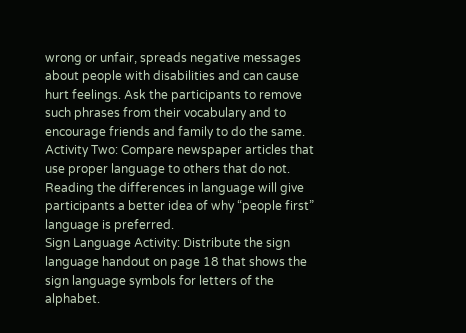wrong or unfair, spreads negative messages about people with disabilities and can cause hurt feelings. Ask the participants to remove such phrases from their vocabulary and to encourage friends and family to do the same.
Activity Two: Compare newspaper articles that use proper language to others that do not. Reading the differences in language will give participants a better idea of why “people first” language is preferred.
Sign Language Activity: Distribute the sign language handout on page 18 that shows the sign language symbols for letters of the alphabet.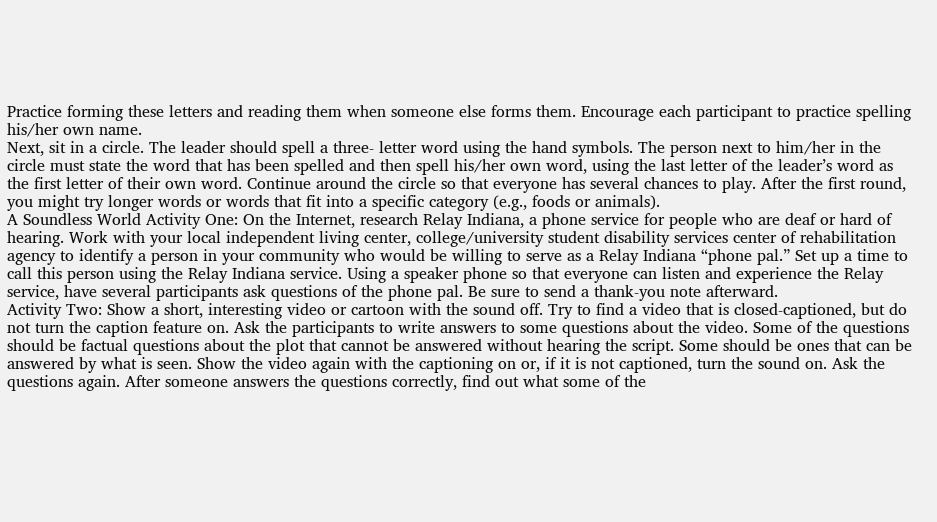Practice forming these letters and reading them when someone else forms them. Encourage each participant to practice spelling his/her own name.
Next, sit in a circle. The leader should spell a three- letter word using the hand symbols. The person next to him/her in the circle must state the word that has been spelled and then spell his/her own word, using the last letter of the leader’s word as the first letter of their own word. Continue around the circle so that everyone has several chances to play. After the first round, you might try longer words or words that fit into a specific category (e.g., foods or animals).
A Soundless World Activity One: On the Internet, research Relay Indiana, a phone service for people who are deaf or hard of hearing. Work with your local independent living center, college/university student disability services center of rehabilitation agency to identify a person in your community who would be willing to serve as a Relay Indiana “phone pal.” Set up a time to call this person using the Relay Indiana service. Using a speaker phone so that everyone can listen and experience the Relay service, have several participants ask questions of the phone pal. Be sure to send a thank-you note afterward.
Activity Two: Show a short, interesting video or cartoon with the sound off. Try to find a video that is closed-captioned, but do not turn the caption feature on. Ask the participants to write answers to some questions about the video. Some of the questions should be factual questions about the plot that cannot be answered without hearing the script. Some should be ones that can be answered by what is seen. Show the video again with the captioning on or, if it is not captioned, turn the sound on. Ask the questions again. After someone answers the questions correctly, find out what some of the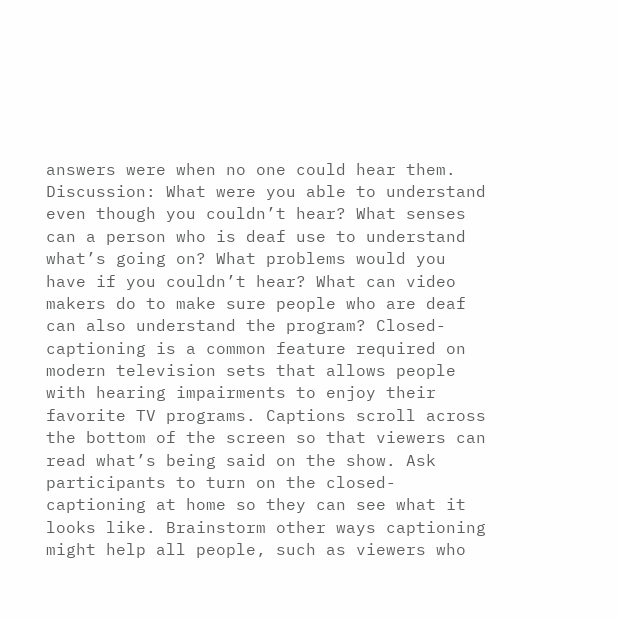answers were when no one could hear them.
Discussion: What were you able to understand even though you couldn’t hear? What senses can a person who is deaf use to understand what’s going on? What problems would you have if you couldn’t hear? What can video makers do to make sure people who are deaf can also understand the program? Closed-captioning is a common feature required on modern television sets that allows people with hearing impairments to enjoy their favorite TV programs. Captions scroll across the bottom of the screen so that viewers can read what’s being said on the show. Ask participants to turn on the closed-captioning at home so they can see what it looks like. Brainstorm other ways captioning might help all people, such as viewers who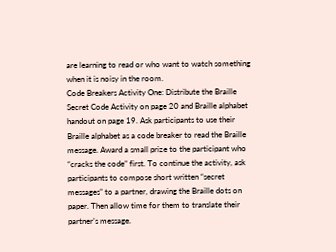are learning to read or who want to watch something when it is noisy in the room.
Code Breakers Activity One: Distribute the Braille Secret Code Activity on page 20 and Braille alphabet handout on page 19. Ask participants to use their Braille alphabet as a code breaker to read the Braille message. Award a small prize to the participant who “cracks the code” first. To continue the activity, ask participants to compose short written “secret messages” to a partner, drawing the Braille dots on paper. Then allow time for them to translate their partner’s message.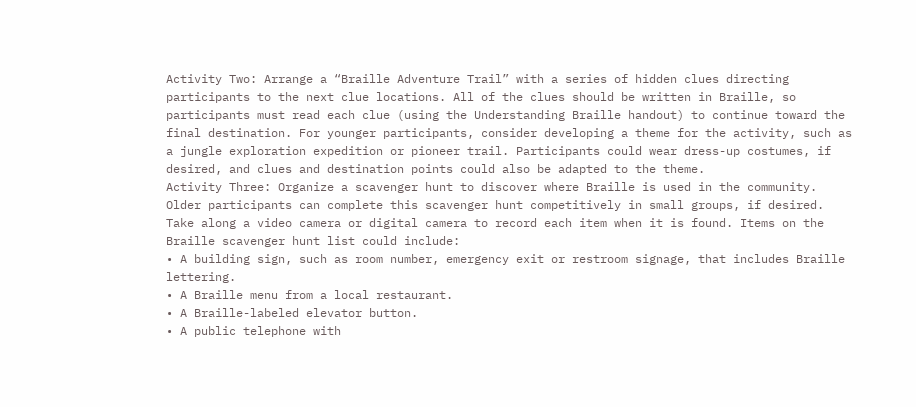Activity Two: Arrange a “Braille Adventure Trail” with a series of hidden clues directing participants to the next clue locations. All of the clues should be written in Braille, so participants must read each clue (using the Understanding Braille handout) to continue toward the final destination. For younger participants, consider developing a theme for the activity, such as a jungle exploration expedition or pioneer trail. Participants could wear dress-up costumes, if desired, and clues and destination points could also be adapted to the theme.
Activity Three: Organize a scavenger hunt to discover where Braille is used in the community. Older participants can complete this scavenger hunt competitively in small groups, if desired. Take along a video camera or digital camera to record each item when it is found. Items on the Braille scavenger hunt list could include:
• A building sign, such as room number, emergency exit or restroom signage, that includes Braille lettering.
• A Braille menu from a local restaurant.
• A Braille-labeled elevator button.
• A public telephone with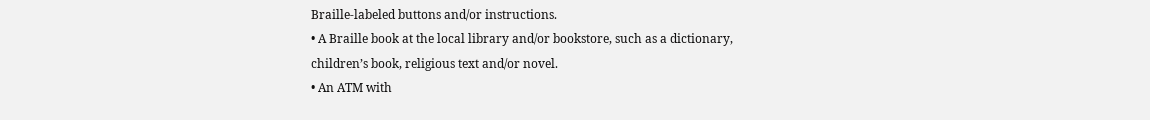Braille-labeled buttons and/or instructions.
• A Braille book at the local library and/or bookstore, such as a dictionary, children’s book, religious text and/or novel.
• An ATM with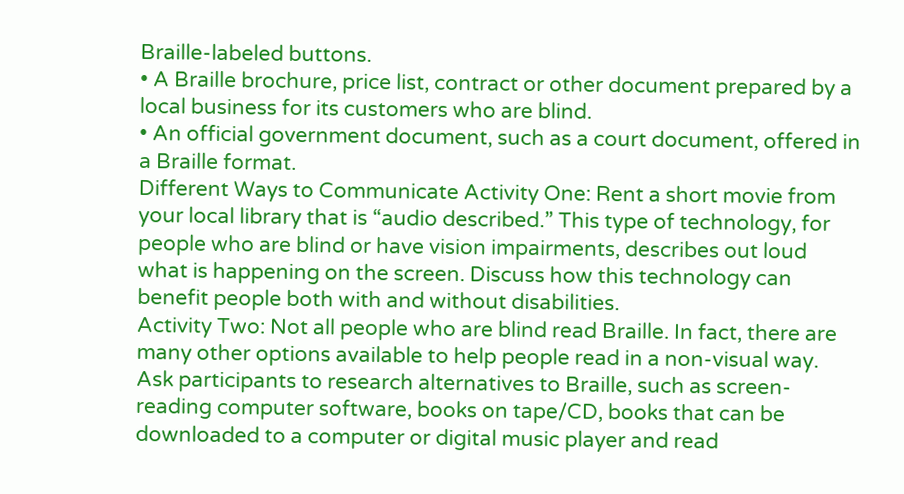Braille-labeled buttons.
• A Braille brochure, price list, contract or other document prepared by a local business for its customers who are blind.
• An official government document, such as a court document, offered in a Braille format.
Different Ways to Communicate Activity One: Rent a short movie from your local library that is “audio described.” This type of technology, for people who are blind or have vision impairments, describes out loud what is happening on the screen. Discuss how this technology can benefit people both with and without disabilities.
Activity Two: Not all people who are blind read Braille. In fact, there are many other options available to help people read in a non-visual way. Ask participants to research alternatives to Braille, such as screen-reading computer software, books on tape/CD, books that can be downloaded to a computer or digital music player and read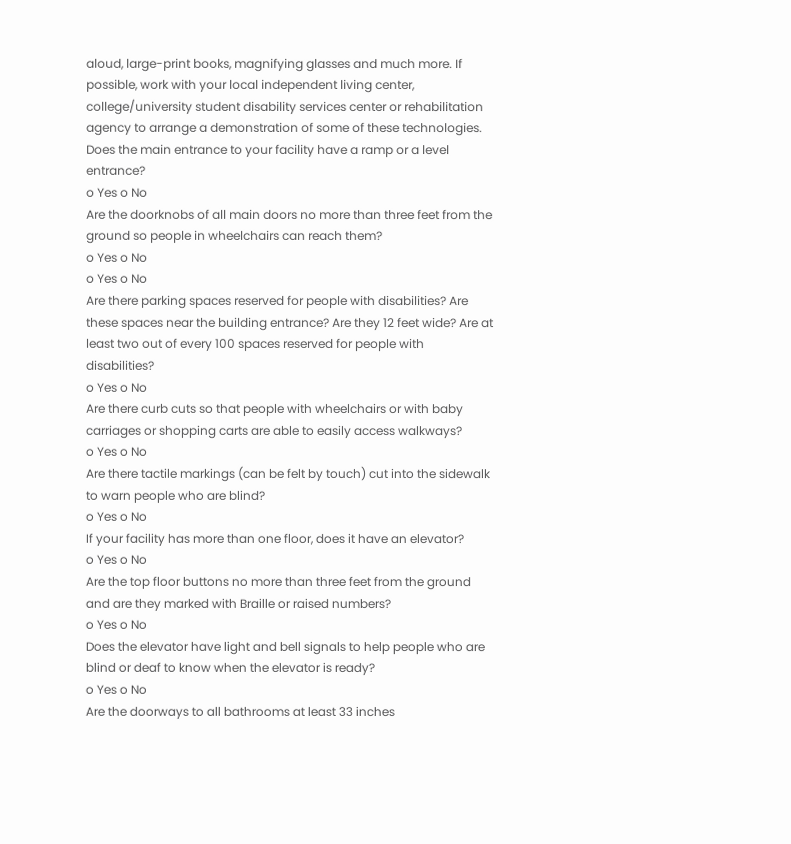aloud, large-print books, magnifying glasses and much more. If possible, work with your local independent living center, college/university student disability services center or rehabilitation agency to arrange a demonstration of some of these technologies.
Does the main entrance to your facility have a ramp or a level entrance?
o Yes o No
Are the doorknobs of all main doors no more than three feet from the ground so people in wheelchairs can reach them?
o Yes o No
o Yes o No
Are there parking spaces reserved for people with disabilities? Are these spaces near the building entrance? Are they 12 feet wide? Are at least two out of every 100 spaces reserved for people with disabilities?
o Yes o No
Are there curb cuts so that people with wheelchairs or with baby carriages or shopping carts are able to easily access walkways?
o Yes o No
Are there tactile markings (can be felt by touch) cut into the sidewalk to warn people who are blind?
o Yes o No
If your facility has more than one floor, does it have an elevator?
o Yes o No
Are the top floor buttons no more than three feet from the ground and are they marked with Braille or raised numbers?
o Yes o No
Does the elevator have light and bell signals to help people who are blind or deaf to know when the elevator is ready?
o Yes o No
Are the doorways to all bathrooms at least 33 inches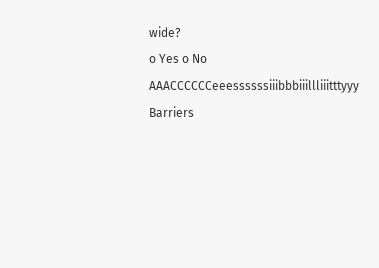wide?
o Yes o No
AAACCCCCCeeessssssiiibbbiiillliiitttyyy Barriers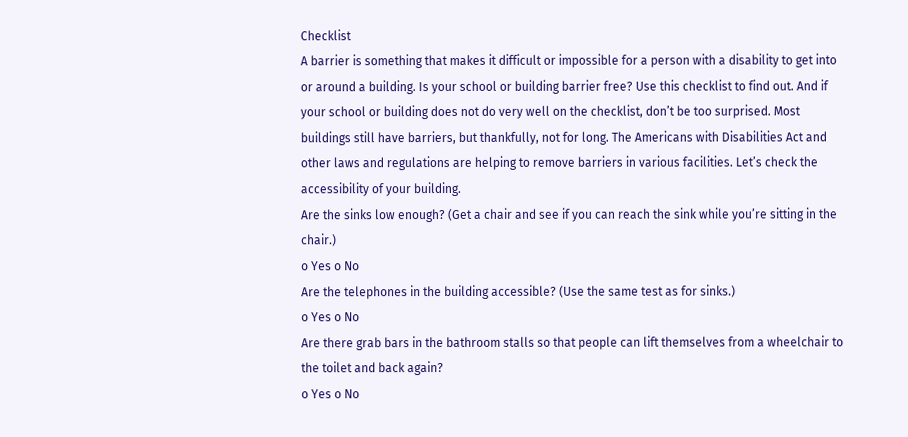Checklist
A barrier is something that makes it difficult or impossible for a person with a disability to get into or around a building. Is your school or building barrier free? Use this checklist to find out. And if your school or building does not do very well on the checklist, don’t be too surprised. Most buildings still have barriers, but thankfully, not for long. The Americans with Disabilities Act and other laws and regulations are helping to remove barriers in various facilities. Let’s check the accessibility of your building.
Are the sinks low enough? (Get a chair and see if you can reach the sink while you’re sitting in the chair.)
o Yes o No
Are the telephones in the building accessible? (Use the same test as for sinks.)
o Yes o No
Are there grab bars in the bathroom stalls so that people can lift themselves from a wheelchair to the toilet and back again?
o Yes o No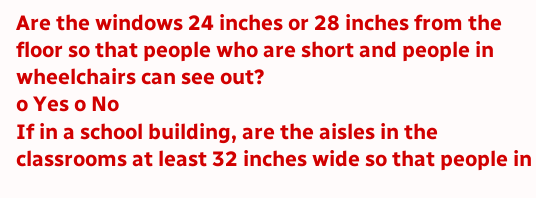Are the windows 24 inches or 28 inches from the floor so that people who are short and people in wheelchairs can see out?
o Yes o No
If in a school building, are the aisles in the classrooms at least 32 inches wide so that people in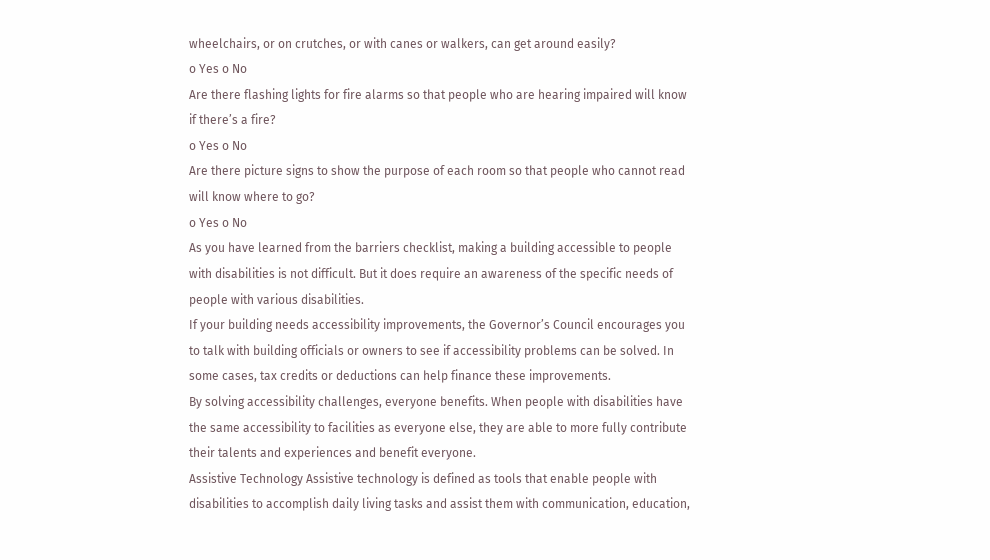wheelchairs, or on crutches, or with canes or walkers, can get around easily?
o Yes o No
Are there flashing lights for fire alarms so that people who are hearing impaired will know if there’s a fire?
o Yes o No
Are there picture signs to show the purpose of each room so that people who cannot read will know where to go?
o Yes o No
As you have learned from the barriers checklist, making a building accessible to people with disabilities is not difficult. But it does require an awareness of the specific needs of people with various disabilities.
If your building needs accessibility improvements, the Governor’s Council encourages you to talk with building officials or owners to see if accessibility problems can be solved. In some cases, tax credits or deductions can help finance these improvements.
By solving accessibility challenges, everyone benefits. When people with disabilities have the same accessibility to facilities as everyone else, they are able to more fully contribute their talents and experiences and benefit everyone.
Assistive Technology Assistive technology is defined as tools that enable people with disabilities to accomplish daily living tasks and assist them with communication, education,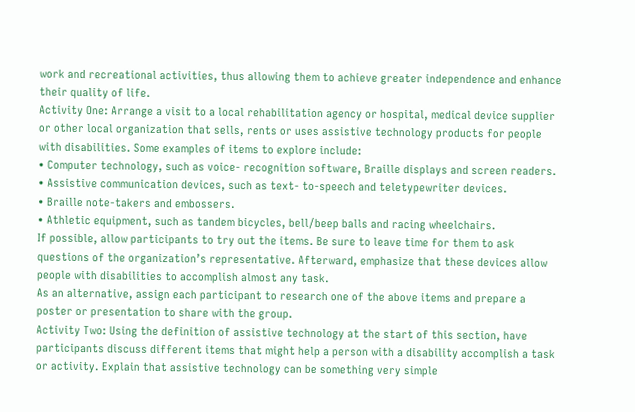work and recreational activities, thus allowing them to achieve greater independence and enhance their quality of life.
Activity One: Arrange a visit to a local rehabilitation agency or hospital, medical device supplier or other local organization that sells, rents or uses assistive technology products for people with disabilities. Some examples of items to explore include:
• Computer technology, such as voice- recognition software, Braille displays and screen readers.
• Assistive communication devices, such as text- to-speech and teletypewriter devices.
• Braille note-takers and embossers.
• Athletic equipment, such as tandem bicycles, bell/beep balls and racing wheelchairs.
If possible, allow participants to try out the items. Be sure to leave time for them to ask questions of the organization’s representative. Afterward, emphasize that these devices allow people with disabilities to accomplish almost any task.
As an alternative, assign each participant to research one of the above items and prepare a poster or presentation to share with the group.
Activity Two: Using the definition of assistive technology at the start of this section, have participants discuss different items that might help a person with a disability accomplish a task or activity. Explain that assistive technology can be something very simple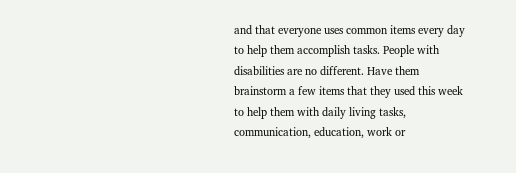and that everyone uses common items every day to help them accomplish tasks. People with disabilities are no different. Have them brainstorm a few items that they used this week to help them with daily living tasks, communication, education, work or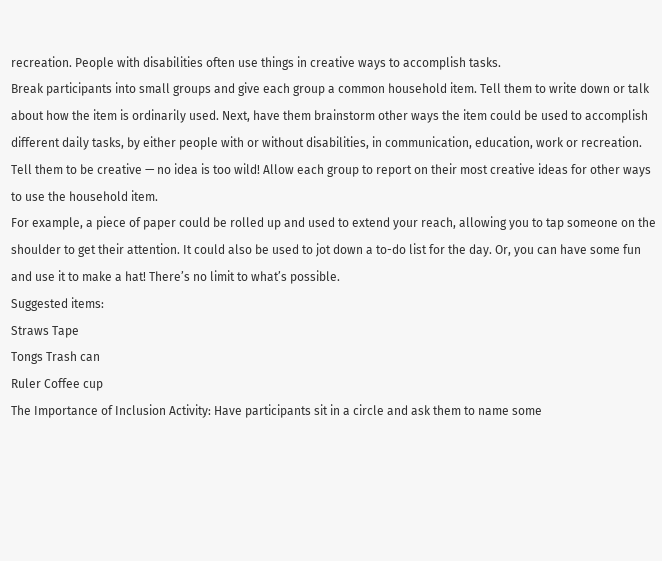recreation. People with disabilities often use things in creative ways to accomplish tasks.
Break participants into small groups and give each group a common household item. Tell them to write down or talk about how the item is ordinarily used. Next, have them brainstorm other ways the item could be used to accomplish different daily tasks, by either people with or without disabilities, in communication, education, work or recreation. Tell them to be creative — no idea is too wild! Allow each group to report on their most creative ideas for other ways to use the household item.
For example, a piece of paper could be rolled up and used to extend your reach, allowing you to tap someone on the shoulder to get their attention. It could also be used to jot down a to-do list for the day. Or, you can have some fun and use it to make a hat! There’s no limit to what’s possible.
Suggested items:
Straws Tape
Tongs Trash can
Ruler Coffee cup
The Importance of Inclusion Activity: Have participants sit in a circle and ask them to name some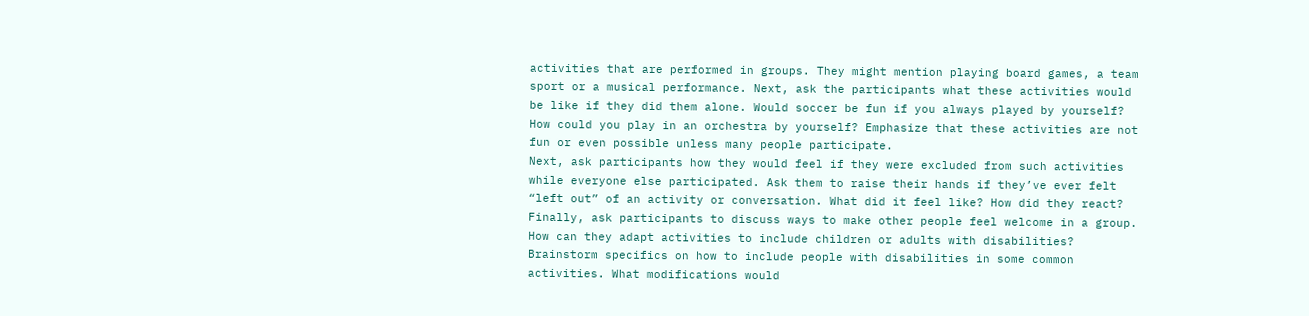activities that are performed in groups. They might mention playing board games, a team sport or a musical performance. Next, ask the participants what these activities would be like if they did them alone. Would soccer be fun if you always played by yourself? How could you play in an orchestra by yourself? Emphasize that these activities are not fun or even possible unless many people participate.
Next, ask participants how they would feel if they were excluded from such activities while everyone else participated. Ask them to raise their hands if they’ve ever felt “left out” of an activity or conversation. What did it feel like? How did they react?
Finally, ask participants to discuss ways to make other people feel welcome in a group. How can they adapt activities to include children or adults with disabilities? Brainstorm specifics on how to include people with disabilities in some common activities. What modifications would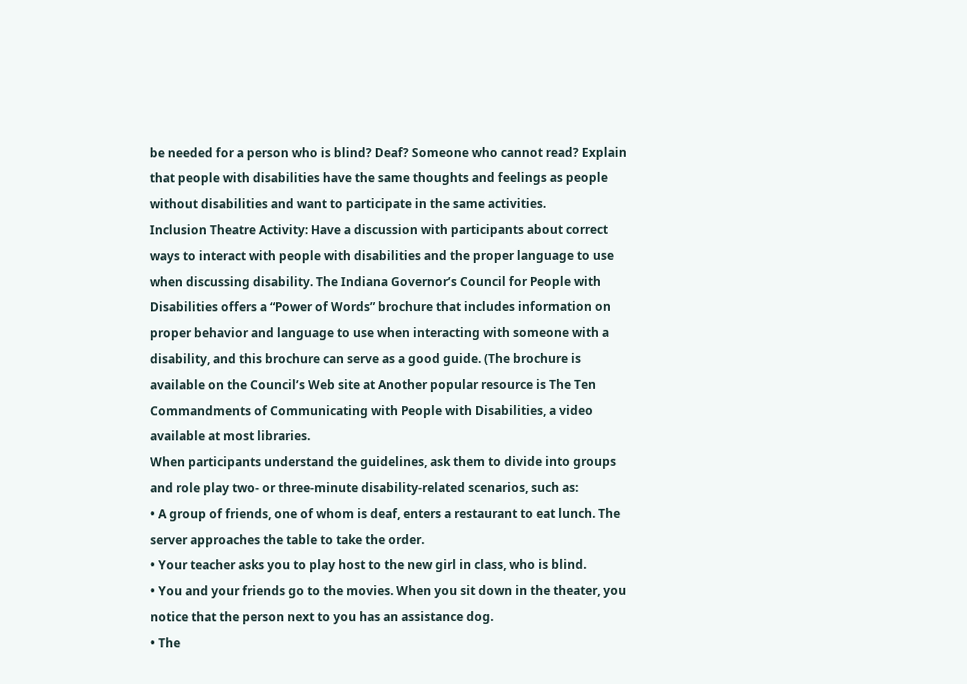be needed for a person who is blind? Deaf? Someone who cannot read? Explain that people with disabilities have the same thoughts and feelings as people without disabilities and want to participate in the same activities.
Inclusion Theatre Activity: Have a discussion with participants about correct ways to interact with people with disabilities and the proper language to use when discussing disability. The Indiana Governor’s Council for People with Disabilities offers a “Power of Words” brochure that includes information on proper behavior and language to use when interacting with someone with a disability, and this brochure can serve as a good guide. (The brochure is available on the Council’s Web site at Another popular resource is The Ten Commandments of Communicating with People with Disabilities, a video available at most libraries.
When participants understand the guidelines, ask them to divide into groups and role play two- or three-minute disability-related scenarios, such as:
• A group of friends, one of whom is deaf, enters a restaurant to eat lunch. The server approaches the table to take the order.
• Your teacher asks you to play host to the new girl in class, who is blind.
• You and your friends go to the movies. When you sit down in the theater, you notice that the person next to you has an assistance dog.
• The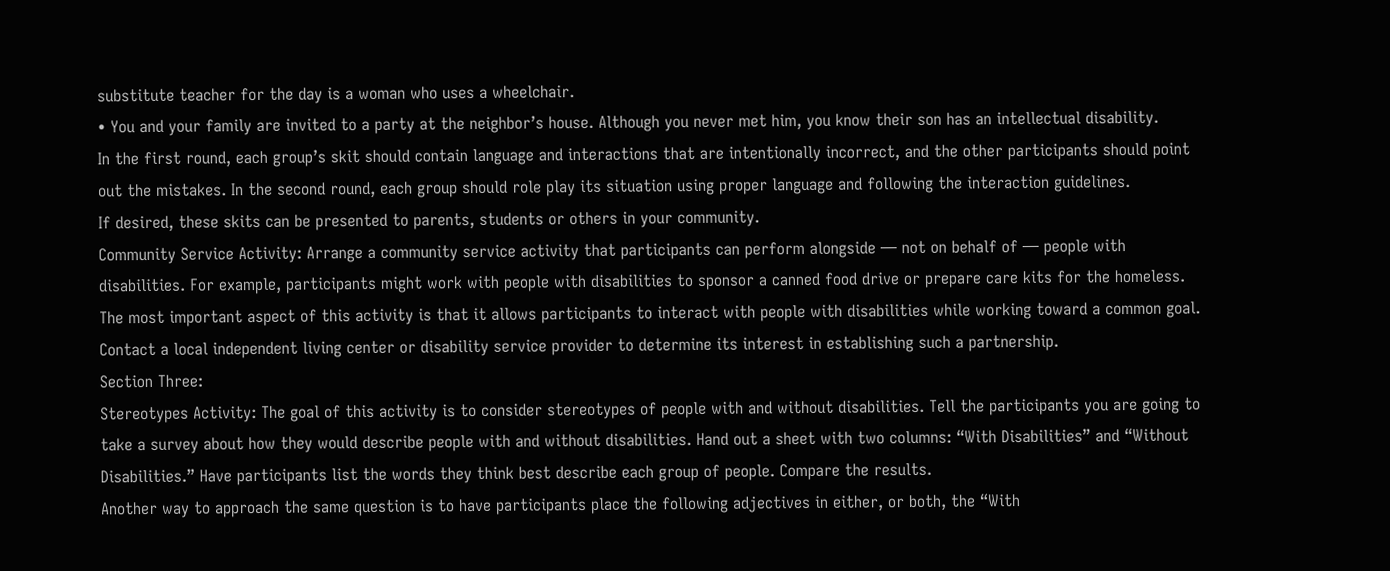substitute teacher for the day is a woman who uses a wheelchair.
• You and your family are invited to a party at the neighbor’s house. Although you never met him, you know their son has an intellectual disability.
In the first round, each group’s skit should contain language and interactions that are intentionally incorrect, and the other participants should point out the mistakes. In the second round, each group should role play its situation using proper language and following the interaction guidelines.
If desired, these skits can be presented to parents, students or others in your community.
Community Service Activity: Arrange a community service activity that participants can perform alongside — not on behalf of — people with disabilities. For example, participants might work with people with disabilities to sponsor a canned food drive or prepare care kits for the homeless. The most important aspect of this activity is that it allows participants to interact with people with disabilities while working toward a common goal. Contact a local independent living center or disability service provider to determine its interest in establishing such a partnership.
Section Three:
Stereotypes Activity: The goal of this activity is to consider stereotypes of people with and without disabilities. Tell the participants you are going to take a survey about how they would describe people with and without disabilities. Hand out a sheet with two columns: “With Disabilities” and “Without Disabilities.” Have participants list the words they think best describe each group of people. Compare the results.
Another way to approach the same question is to have participants place the following adjectives in either, or both, the “With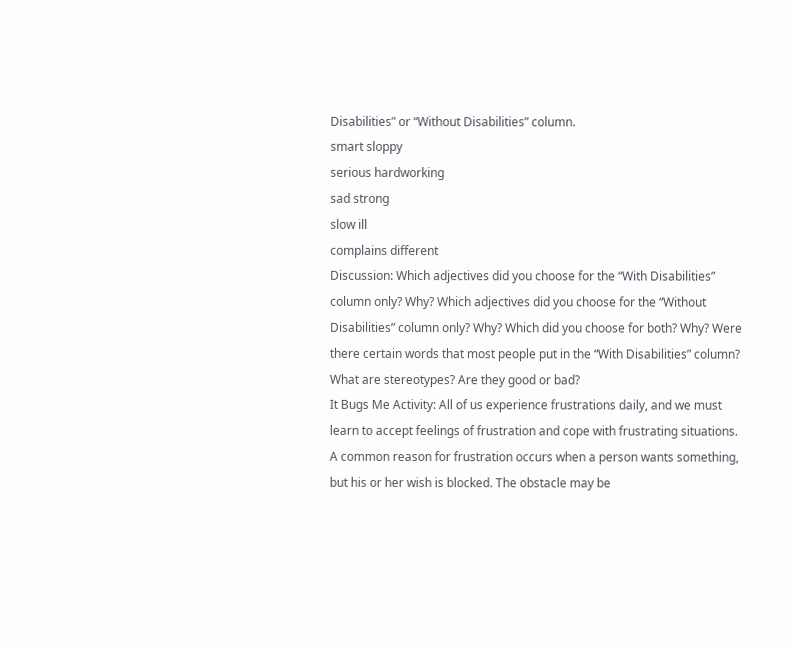Disabilities” or “Without Disabilities” column.
smart sloppy
serious hardworking
sad strong
slow ill
complains different
Discussion: Which adjectives did you choose for the “With Disabilities” column only? Why? Which adjectives did you choose for the “Without Disabilities” column only? Why? Which did you choose for both? Why? Were there certain words that most people put in the “With Disabilities” column? What are stereotypes? Are they good or bad?
It Bugs Me Activity: All of us experience frustrations daily, and we must learn to accept feelings of frustration and cope with frustrating situations. A common reason for frustration occurs when a person wants something, but his or her wish is blocked. The obstacle may be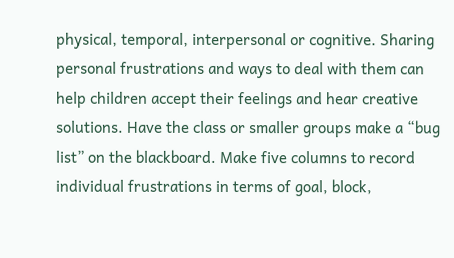physical, temporal, interpersonal or cognitive. Sharing personal frustrations and ways to deal with them can help children accept their feelings and hear creative solutions. Have the class or smaller groups make a “bug list” on the blackboard. Make five columns to record individual frustrations in terms of goal, block,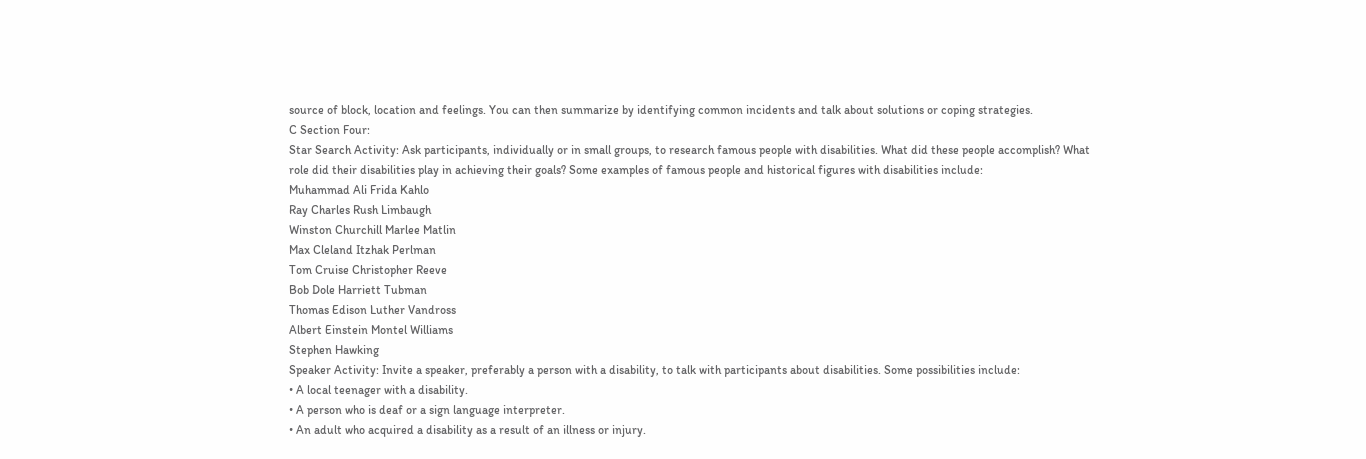source of block, location and feelings. You can then summarize by identifying common incidents and talk about solutions or coping strategies.
C Section Four:
Star Search Activity: Ask participants, individually or in small groups, to research famous people with disabilities. What did these people accomplish? What role did their disabilities play in achieving their goals? Some examples of famous people and historical figures with disabilities include:
Muhammad Ali Frida Kahlo
Ray Charles Rush Limbaugh
Winston Churchill Marlee Matlin
Max Cleland Itzhak Perlman
Tom Cruise Christopher Reeve
Bob Dole Harriett Tubman
Thomas Edison Luther Vandross
Albert Einstein Montel Williams
Stephen Hawking
Speaker Activity: Invite a speaker, preferably a person with a disability, to talk with participants about disabilities. Some possibilities include:
• A local teenager with a disability.
• A person who is deaf or a sign language interpreter.
• An adult who acquired a disability as a result of an illness or injury.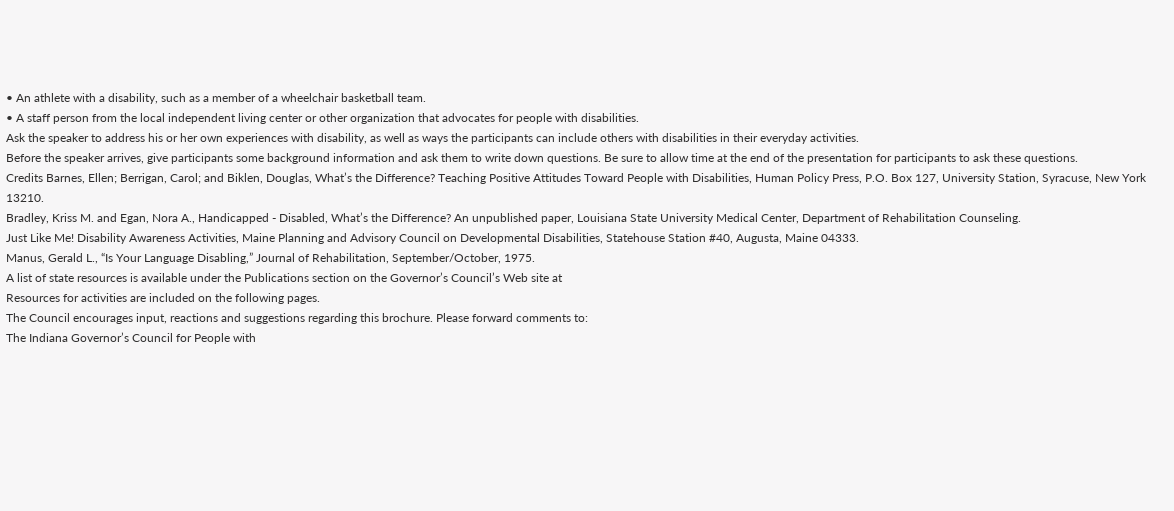• An athlete with a disability, such as a member of a wheelchair basketball team.
• A staff person from the local independent living center or other organization that advocates for people with disabilities.
Ask the speaker to address his or her own experiences with disability, as well as ways the participants can include others with disabilities in their everyday activities.
Before the speaker arrives, give participants some background information and ask them to write down questions. Be sure to allow time at the end of the presentation for participants to ask these questions.
Credits Barnes, Ellen; Berrigan, Carol; and Biklen, Douglas, What’s the Difference? Teaching Positive Attitudes Toward People with Disabilities, Human Policy Press, P.O. Box 127, University Station, Syracuse, New York 13210.
Bradley, Kriss M. and Egan, Nora A., Handicapped - Disabled, What’s the Difference? An unpublished paper, Louisiana State University Medical Center, Department of Rehabilitation Counseling.
Just Like Me! Disability Awareness Activities, Maine Planning and Advisory Council on Developmental Disabilities, Statehouse Station #40, Augusta, Maine 04333.
Manus, Gerald L., “Is Your Language Disabling,” Journal of Rehabilitation, September/October, 1975.
A list of state resources is available under the Publications section on the Governor’s Council’s Web site at
Resources for activities are included on the following pages.
The Council encourages input, reactions and suggestions regarding this brochure. Please forward comments to:
The Indiana Governor’s Council for People with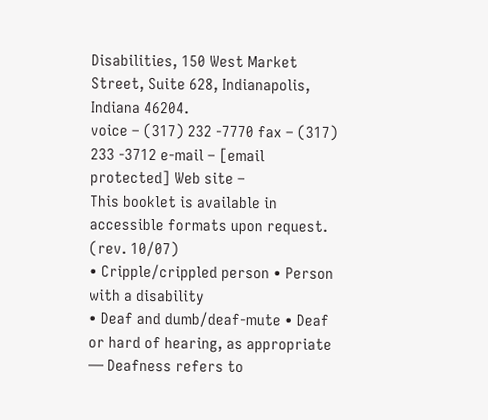Disabilities, 150 West Market Street, Suite 628, Indianapolis, Indiana 46204.
voice – (317) 232 -7770 fax – (317) 233 -3712 e-mail – [email protected] Web site –
This booklet is available in accessible formats upon request.
(rev. 10/07)
• Cripple/crippled person • Person with a disability
• Deaf and dumb/deaf-mute • Deaf or hard of hearing, as appropriate — Deafness refers to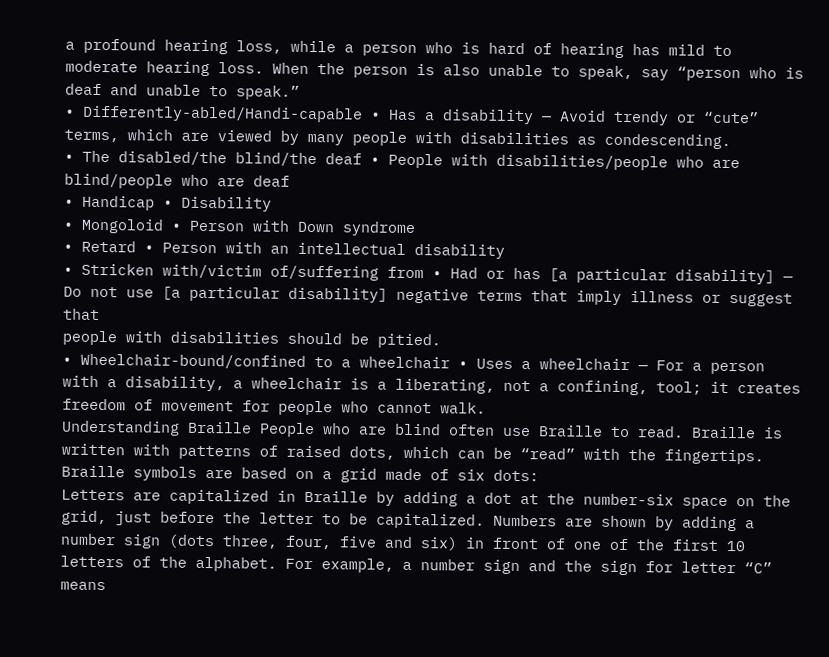a profound hearing loss, while a person who is hard of hearing has mild to moderate hearing loss. When the person is also unable to speak, say “person who is deaf and unable to speak.”
• Differently-abled/Handi-capable • Has a disability — Avoid trendy or “cute” terms, which are viewed by many people with disabilities as condescending.
• The disabled/the blind/the deaf • People with disabilities/people who are blind/people who are deaf
• Handicap • Disability
• Mongoloid • Person with Down syndrome
• Retard • Person with an intellectual disability
• Stricken with/victim of/suffering from • Had or has [a particular disability] — Do not use [a particular disability] negative terms that imply illness or suggest that
people with disabilities should be pitied.
• Wheelchair-bound/confined to a wheelchair • Uses a wheelchair — For a person with a disability, a wheelchair is a liberating, not a confining, tool; it creates freedom of movement for people who cannot walk.
Understanding Braille People who are blind often use Braille to read. Braille is written with patterns of raised dots, which can be “read” with the fingertips. Braille symbols are based on a grid made of six dots:
Letters are capitalized in Braille by adding a dot at the number-six space on the grid, just before the letter to be capitalized. Numbers are shown by adding a number sign (dots three, four, five and six) in front of one of the first 10 letters of the alphabet. For example, a number sign and the sign for letter “C” means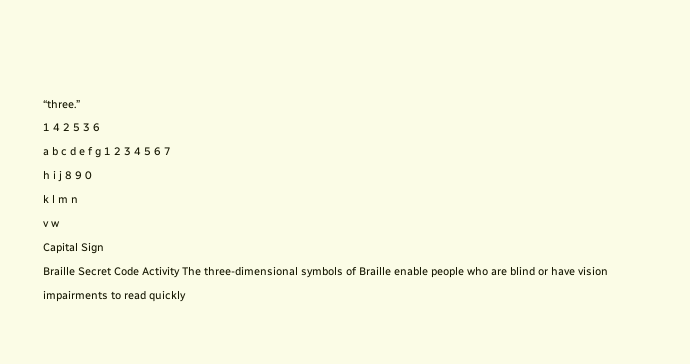“three.”
1 4 2 5 3 6
a b c d e f g 1 2 3 4 5 6 7
h i j 8 9 0
k l m n
v w
Capital Sign
Braille Secret Code Activity The three-dimensional symbols of Braille enable people who are blind or have vision impairments to read quickly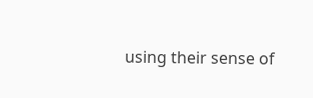using their sense of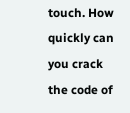touch. How quickly can you crack the code of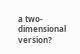a two-dimensional version?